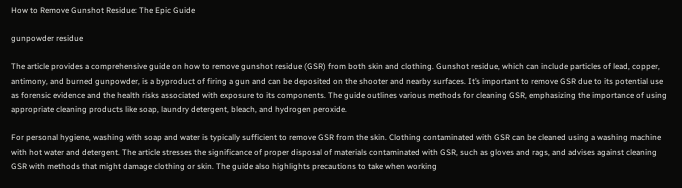How to Remove Gunshot Residue: The Epic Guide

gunpowder residue

The article provides a comprehensive guide on how to remove gunshot residue (GSR) from both skin and clothing. Gunshot residue, which can include particles of lead, copper, antimony, and burned gunpowder, is a byproduct of firing a gun and can be deposited on the shooter and nearby surfaces. It’s important to remove GSR due to its potential use as forensic evidence and the health risks associated with exposure to its components. The guide outlines various methods for cleaning GSR, emphasizing the importance of using appropriate cleaning products like soap, laundry detergent, bleach, and hydrogen peroxide.

For personal hygiene, washing with soap and water is typically sufficient to remove GSR from the skin. Clothing contaminated with GSR can be cleaned using a washing machine with hot water and detergent. The article stresses the significance of proper disposal of materials contaminated with GSR, such as gloves and rags, and advises against cleaning GSR with methods that might damage clothing or skin. The guide also highlights precautions to take when working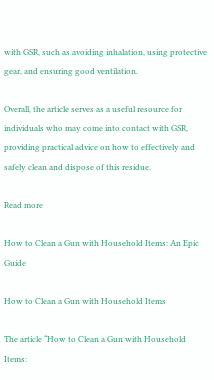with GSR, such as avoiding inhalation, using protective gear, and ensuring good ventilation.

Overall, the article serves as a useful resource for individuals who may come into contact with GSR, providing practical advice on how to effectively and safely clean and dispose of this residue.

Read more

How to Clean a Gun with Household Items: An Epic Guide

How to Clean a Gun with Household Items

The article “How to Clean a Gun with Household Items: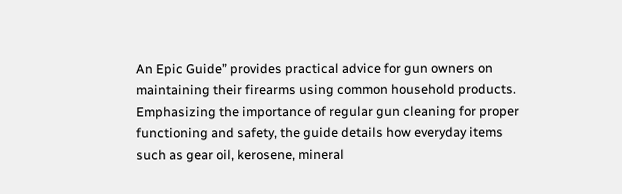An Epic Guide” provides practical advice for gun owners on maintaining their firearms using common household products. Emphasizing the importance of regular gun cleaning for proper functioning and safety, the guide details how everyday items such as gear oil, kerosene, mineral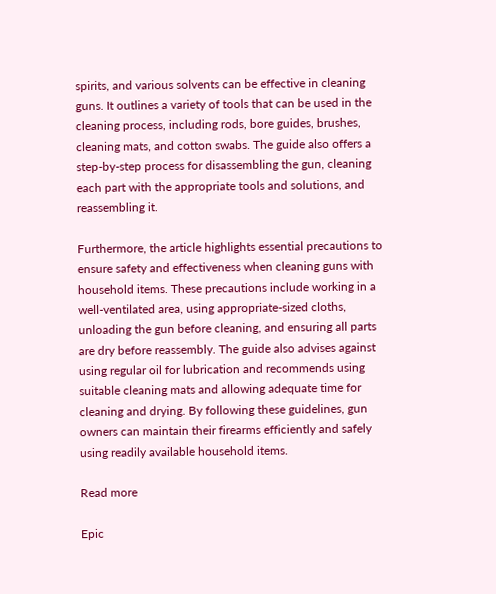spirits, and various solvents can be effective in cleaning guns. It outlines a variety of tools that can be used in the cleaning process, including rods, bore guides, brushes, cleaning mats, and cotton swabs. The guide also offers a step-by-step process for disassembling the gun, cleaning each part with the appropriate tools and solutions, and reassembling it.

Furthermore, the article highlights essential precautions to ensure safety and effectiveness when cleaning guns with household items. These precautions include working in a well-ventilated area, using appropriate-sized cloths, unloading the gun before cleaning, and ensuring all parts are dry before reassembly. The guide also advises against using regular oil for lubrication and recommends using suitable cleaning mats and allowing adequate time for cleaning and drying. By following these guidelines, gun owners can maintain their firearms efficiently and safely using readily available household items.

Read more

Epic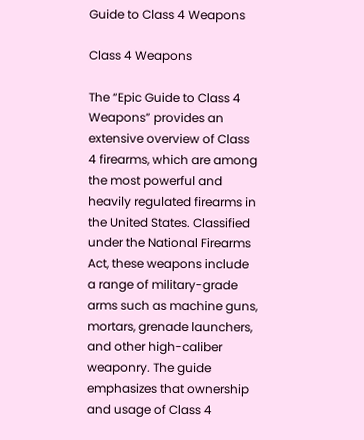Guide to Class 4 Weapons

Class 4 Weapons

The “Epic Guide to Class 4 Weapons” provides an extensive overview of Class 4 firearms, which are among the most powerful and heavily regulated firearms in the United States. Classified under the National Firearms Act, these weapons include a range of military-grade arms such as machine guns, mortars, grenade launchers, and other high-caliber weaponry. The guide emphasizes that ownership and usage of Class 4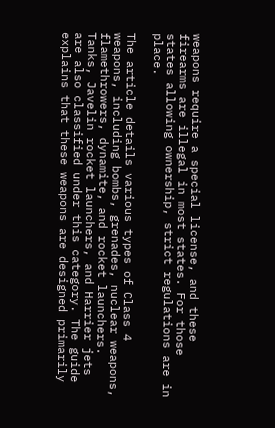weapons require a special license, and these firearms are illegal in most states. For those states allowing ownership, strict regulations are in place.

The article details various types of Class 4 weapons, including bombs, grenades, nuclear weapons, flamethrowers, dynamite, and rocket launchers. Tanks, Javelin rocket launchers, and Harrier jets are also classified under this category. The guide explains that these weapons are designed primarily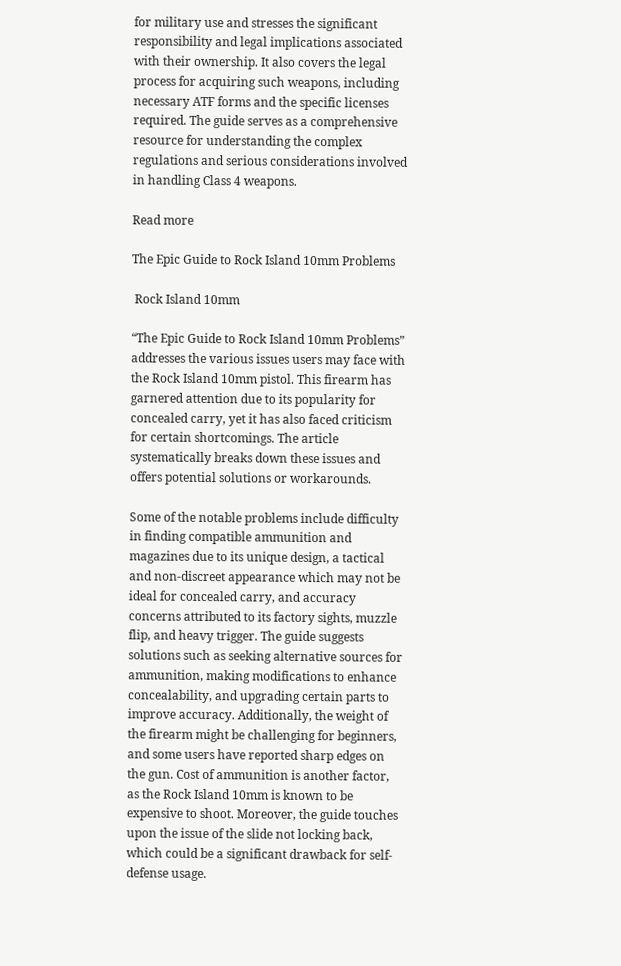for military use and stresses the significant responsibility and legal implications associated with their ownership. It also covers the legal process for acquiring such weapons, including necessary ATF forms and the specific licenses required. The guide serves as a comprehensive resource for understanding the complex regulations and serious considerations involved in handling Class 4 weapons.

Read more

The Epic Guide to Rock Island 10mm Problems

 Rock Island 10mm

“The Epic Guide to Rock Island 10mm Problems” addresses the various issues users may face with the Rock Island 10mm pistol. This firearm has garnered attention due to its popularity for concealed carry, yet it has also faced criticism for certain shortcomings. The article systematically breaks down these issues and offers potential solutions or workarounds.

Some of the notable problems include difficulty in finding compatible ammunition and magazines due to its unique design, a tactical and non-discreet appearance which may not be ideal for concealed carry, and accuracy concerns attributed to its factory sights, muzzle flip, and heavy trigger. The guide suggests solutions such as seeking alternative sources for ammunition, making modifications to enhance concealability, and upgrading certain parts to improve accuracy. Additionally, the weight of the firearm might be challenging for beginners, and some users have reported sharp edges on the gun. Cost of ammunition is another factor, as the Rock Island 10mm is known to be expensive to shoot. Moreover, the guide touches upon the issue of the slide not locking back, which could be a significant drawback for self-defense usage.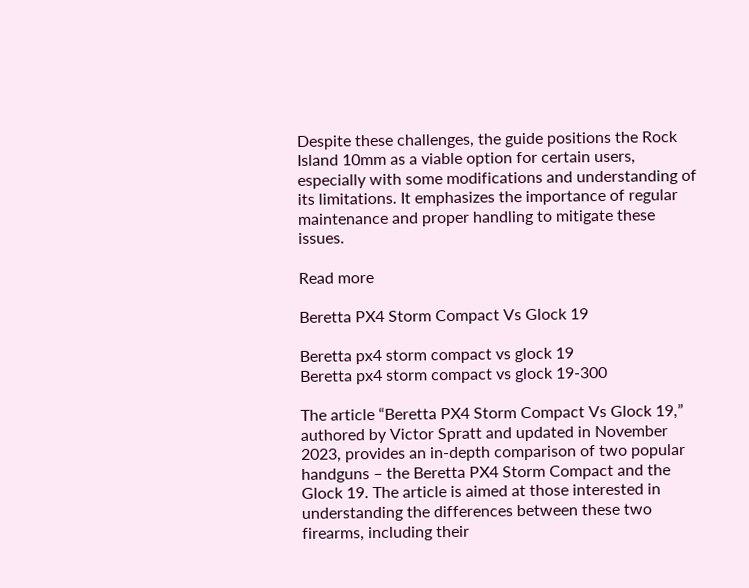Despite these challenges, the guide positions the Rock Island 10mm as a viable option for certain users, especially with some modifications and understanding of its limitations. It emphasizes the importance of regular maintenance and proper handling to mitigate these issues.

Read more

Beretta PX4 Storm Compact Vs Glock 19

Beretta px4 storm compact vs glock 19
Beretta px4 storm compact vs glock 19-300

The article “Beretta PX4 Storm Compact Vs Glock 19,” authored by Victor Spratt and updated in November 2023, provides an in-depth comparison of two popular handguns – the Beretta PX4 Storm Compact and the Glock 19. The article is aimed at those interested in understanding the differences between these two firearms, including their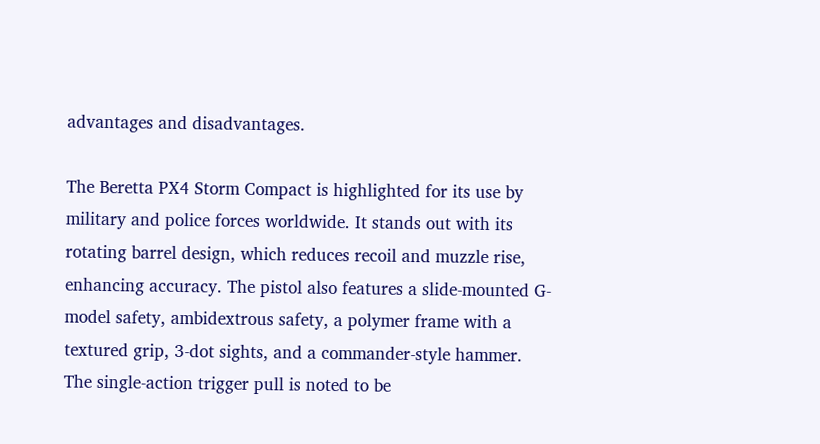advantages and disadvantages.

The Beretta PX4 Storm Compact is highlighted for its use by military and police forces worldwide. It stands out with its rotating barrel design, which reduces recoil and muzzle rise, enhancing accuracy. The pistol also features a slide-mounted G-model safety, ambidextrous safety, a polymer frame with a textured grip, 3-dot sights, and a commander-style hammer. The single-action trigger pull is noted to be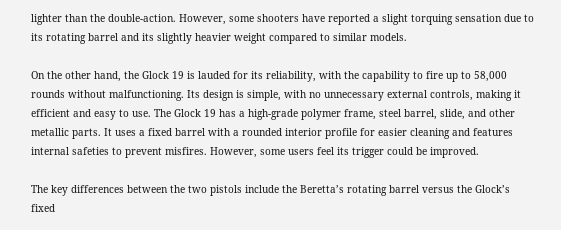lighter than the double-action. However, some shooters have reported a slight torquing sensation due to its rotating barrel and its slightly heavier weight compared to similar models.

On the other hand, the Glock 19 is lauded for its reliability, with the capability to fire up to 58,000 rounds without malfunctioning. Its design is simple, with no unnecessary external controls, making it efficient and easy to use. The Glock 19 has a high-grade polymer frame, steel barrel, slide, and other metallic parts. It uses a fixed barrel with a rounded interior profile for easier cleaning and features internal safeties to prevent misfires. However, some users feel its trigger could be improved.

The key differences between the two pistols include the Beretta’s rotating barrel versus the Glock’s fixed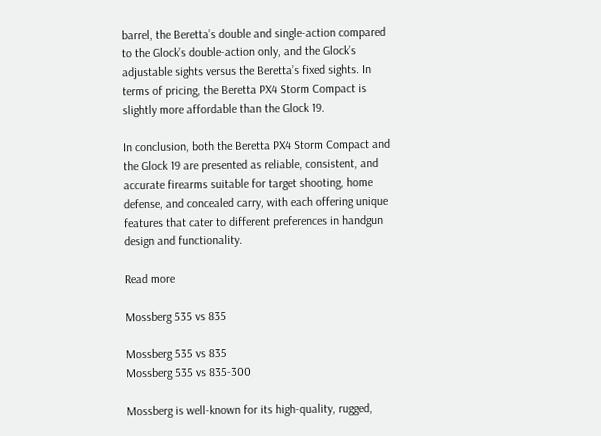barrel, the Beretta’s double and single-action compared to the Glock’s double-action only, and the Glock’s adjustable sights versus the Beretta’s fixed sights. In terms of pricing, the Beretta PX4 Storm Compact is slightly more affordable than the Glock 19.

In conclusion, both the Beretta PX4 Storm Compact and the Glock 19 are presented as reliable, consistent, and accurate firearms suitable for target shooting, home defense, and concealed carry, with each offering unique features that cater to different preferences in handgun design and functionality.

Read more

Mossberg 535 vs 835

Mossberg 535 vs 835
Mossberg 535 vs 835-300

Mossberg is well-known for its high-quality, rugged,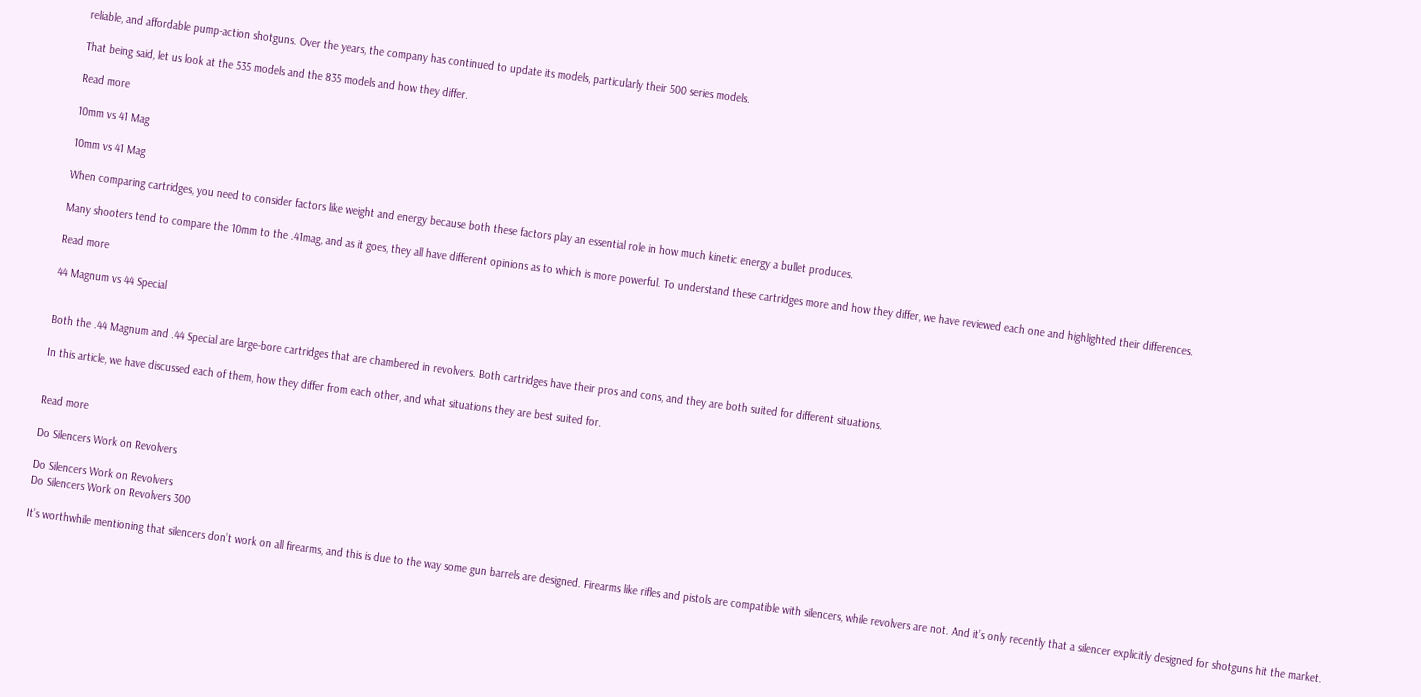reliable, and affordable pump-action shotguns. Over the years, the company has continued to update its models, particularly their 500 series models.

That being said, let us look at the 535 models and the 835 models and how they differ.

Read more

10mm vs 41 Mag

10mm vs 41 Mag

When comparing cartridges, you need to consider factors like weight and energy because both these factors play an essential role in how much kinetic energy a bullet produces.

Many shooters tend to compare the 10mm to the .41mag, and as it goes, they all have different opinions as to which is more powerful. To understand these cartridges more and how they differ, we have reviewed each one and highlighted their differences.

Read more

44 Magnum vs 44 Special


Both the .44 Magnum and .44 Special are large-bore cartridges that are chambered in revolvers. Both cartridges have their pros and cons, and they are both suited for different situations.

In this article, we have discussed each of them, how they differ from each other, and what situations they are best suited for.


Read more

Do Silencers Work on Revolvers

Do Silencers Work on Revolvers
Do Silencers Work on Revolvers 300

It’s worthwhile mentioning that silencers don’t work on all firearms, and this is due to the way some gun barrels are designed. Firearms like rifles and pistols are compatible with silencers, while revolvers are not. And it’s only recently that a silencer explicitly designed for shotguns hit the market.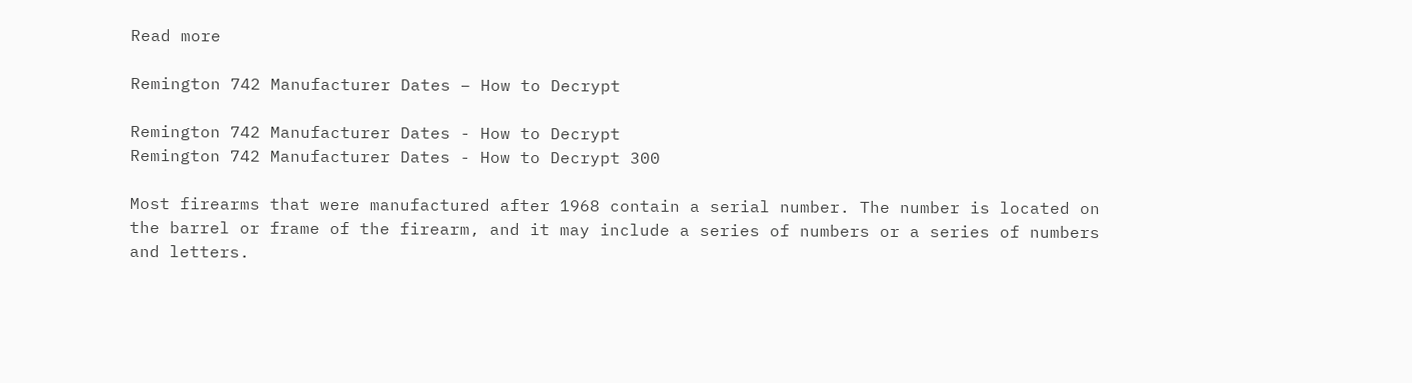Read more

Remington 742 Manufacturer Dates – How to Decrypt

Remington 742 Manufacturer Dates - How to Decrypt
Remington 742 Manufacturer Dates - How to Decrypt 300

Most firearms that were manufactured after 1968 contain a serial number. The number is located on the barrel or frame of the firearm, and it may include a series of numbers or a series of numbers and letters.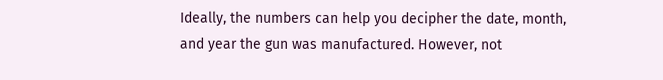Ideally, the numbers can help you decipher the date, month, and year the gun was manufactured. However, not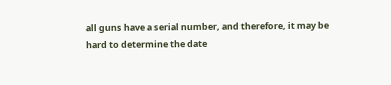all guns have a serial number, and therefore, it may be hard to determine the date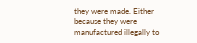they were made. Either because they were manufactured illegally to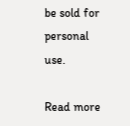be sold for personal use.

Read more